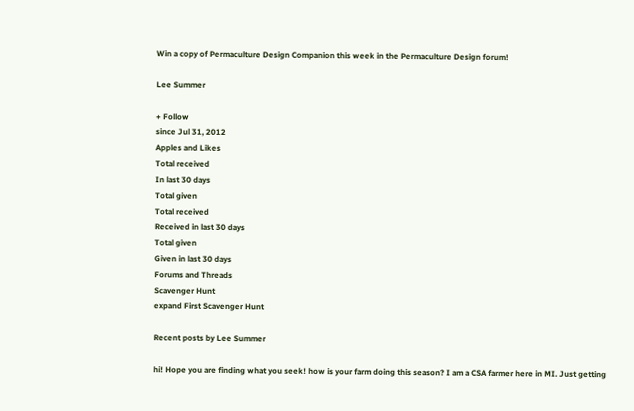Win a copy of Permaculture Design Companion this week in the Permaculture Design forum!

Lee Summer

+ Follow
since Jul 31, 2012
Apples and Likes
Total received
In last 30 days
Total given
Total received
Received in last 30 days
Total given
Given in last 30 days
Forums and Threads
Scavenger Hunt
expand First Scavenger Hunt

Recent posts by Lee Summer

hi! Hope you are finding what you seek! how is your farm doing this season? I am a CSA farmer here in MI. Just getting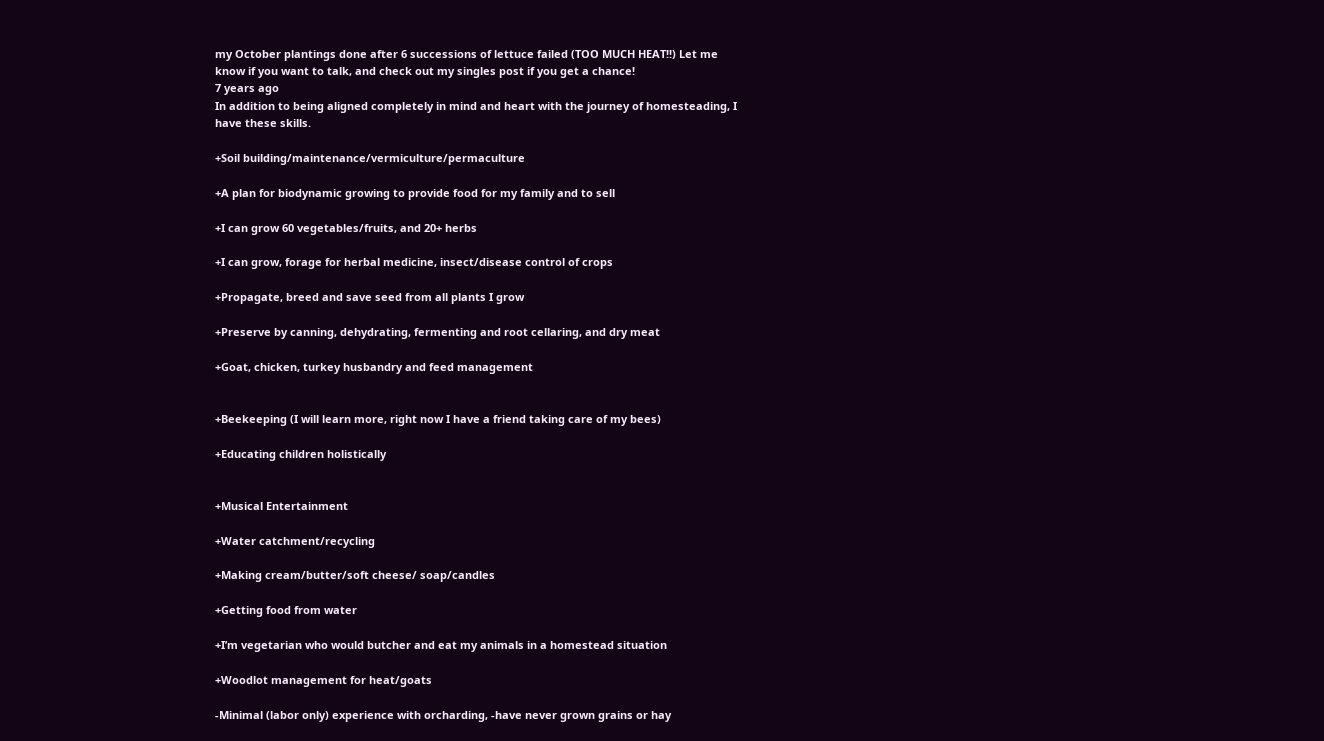my October plantings done after 6 successions of lettuce failed (TOO MUCH HEAT!!) Let me know if you want to talk, and check out my singles post if you get a chance!
7 years ago
In addition to being aligned completely in mind and heart with the journey of homesteading, I have these skills.

+Soil building/maintenance/vermiculture/permaculture

+A plan for biodynamic growing to provide food for my family and to sell

+I can grow 60 vegetables/fruits, and 20+ herbs

+I can grow, forage for herbal medicine, insect/disease control of crops

+Propagate, breed and save seed from all plants I grow

+Preserve by canning, dehydrating, fermenting and root cellaring, and dry meat

+Goat, chicken, turkey husbandry and feed management


+Beekeeping (I will learn more, right now I have a friend taking care of my bees)

+Educating children holistically


+Musical Entertainment

+Water catchment/recycling

+Making cream/butter/soft cheese/ soap/candles

+Getting food from water

+I’m vegetarian who would butcher and eat my animals in a homestead situation

+Woodlot management for heat/goats

-Minimal (labor only) experience with orcharding, -have never grown grains or hay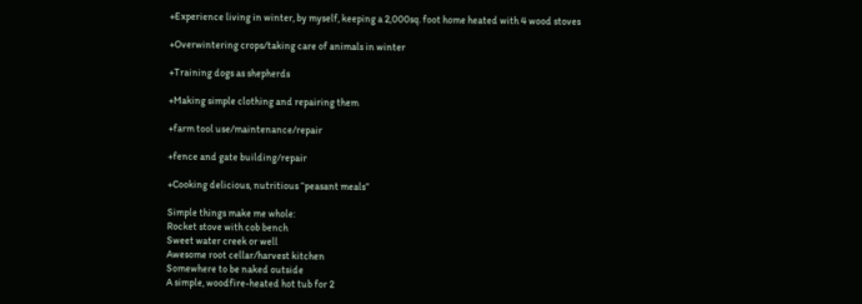+Experience living in winter, by myself, keeping a 2,000sq. foot home heated with 4 wood stoves

+Overwintering crops/taking care of animals in winter

+Training dogs as shepherds

+Making simple clothing and repairing them

+farm tool use/maintenance/repair

+fence and gate building/repair

+Cooking delicious, nutritious “peasant meals”

Simple things make me whole:
Rocket stove with cob bench
Sweet water creek or well
Awesome root cellar/harvest kitchen
Somewhere to be naked outside
A simple, woodfire-heated hot tub for 2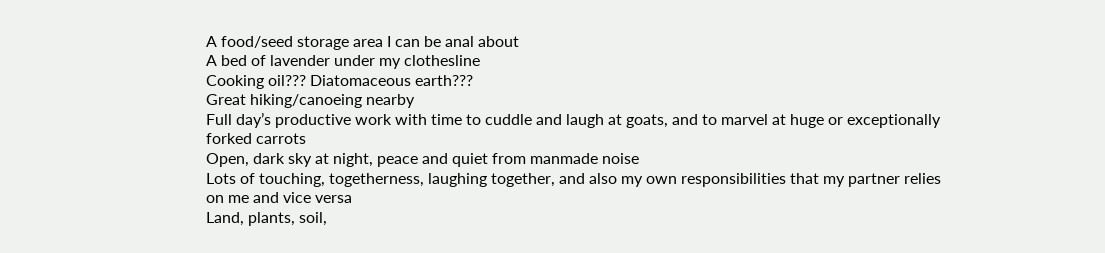A food/seed storage area I can be anal about
A bed of lavender under my clothesline
Cooking oil??? Diatomaceous earth???
Great hiking/canoeing nearby
Full day’s productive work with time to cuddle and laugh at goats, and to marvel at huge or exceptionally forked carrots
Open, dark sky at night, peace and quiet from manmade noise
Lots of touching, togetherness, laughing together, and also my own responsibilities that my partner relies on me and vice versa
Land, plants, soil,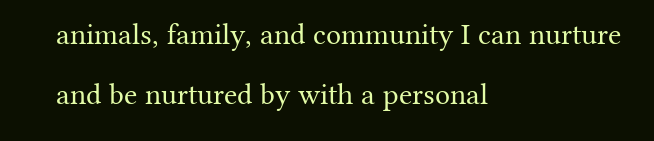animals, family, and community I can nurture and be nurtured by with a personal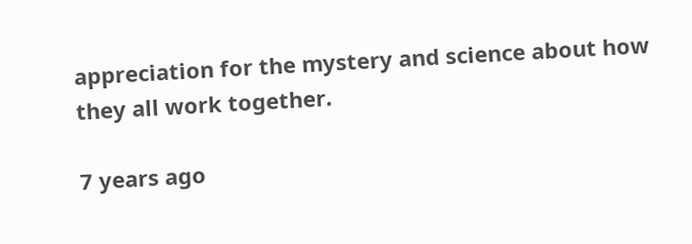appreciation for the mystery and science about how they all work together.

7 years ago